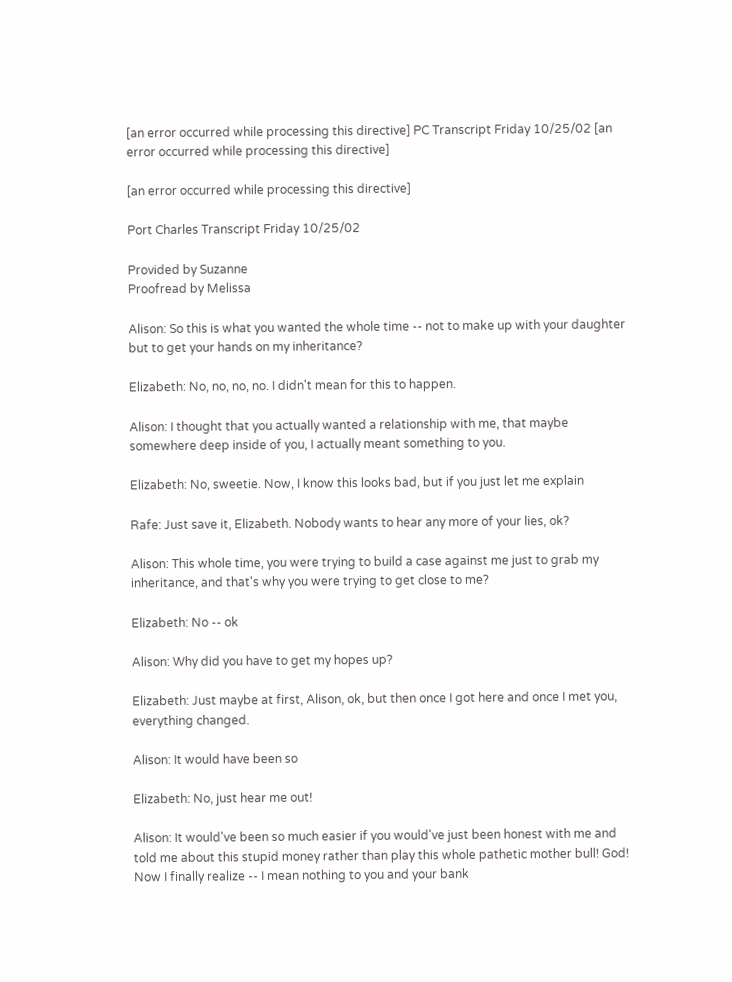[an error occurred while processing this directive] PC Transcript Friday 10/25/02 [an error occurred while processing this directive]

[an error occurred while processing this directive]

Port Charles Transcript Friday 10/25/02

Provided by Suzanne
Proofread by Melissa

Alison: So this is what you wanted the whole time -- not to make up with your daughter but to get your hands on my inheritance?

Elizabeth: No, no, no, no. I didn't mean for this to happen.

Alison: I thought that you actually wanted a relationship with me, that maybe somewhere deep inside of you, I actually meant something to you.

Elizabeth: No, sweetie. Now, I know this looks bad, but if you just let me explain

Rafe: Just save it, Elizabeth. Nobody wants to hear any more of your lies, ok?

Alison: This whole time, you were trying to build a case against me just to grab my inheritance, and that's why you were trying to get close to me?

Elizabeth: No -- ok

Alison: Why did you have to get my hopes up?

Elizabeth: Just maybe at first, Alison, ok, but then once I got here and once I met you, everything changed.

Alison: It would have been so

Elizabeth: No, just hear me out!

Alison: It would've been so much easier if you would've just been honest with me and told me about this stupid money rather than play this whole pathetic mother bull! God! Now I finally realize -- I mean nothing to you and your bank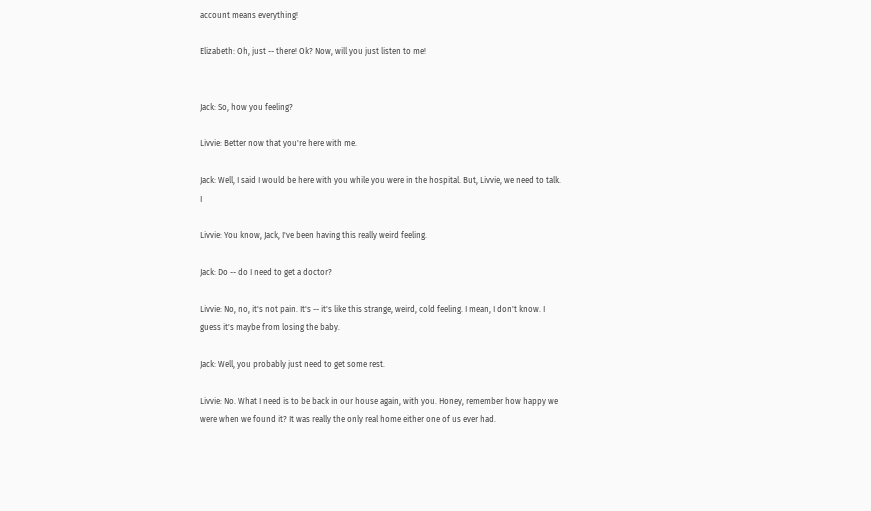account means everything!

Elizabeth: Oh, just -- there! Ok? Now, will you just listen to me!


Jack: So, how you feeling?

Livvie: Better now that you're here with me.

Jack: Well, I said I would be here with you while you were in the hospital. But, Livvie, we need to talk. I

Livvie: You know, Jack, I've been having this really weird feeling.

Jack: Do -- do I need to get a doctor?

Livvie: No, no, it's not pain. It's -- it's like this strange, weird, cold feeling. I mean, I don't know. I guess it's maybe from losing the baby.

Jack: Well, you probably just need to get some rest.

Livvie: No. What I need is to be back in our house again, with you. Honey, remember how happy we were when we found it? It was really the only real home either one of us ever had.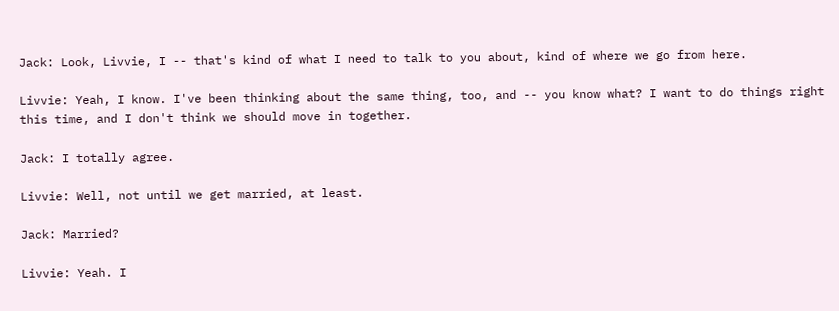Jack: Look, Livvie, I -- that's kind of what I need to talk to you about, kind of where we go from here.

Livvie: Yeah, I know. I've been thinking about the same thing, too, and -- you know what? I want to do things right this time, and I don't think we should move in together.

Jack: I totally agree.

Livvie: Well, not until we get married, at least.

Jack: Married?

Livvie: Yeah. I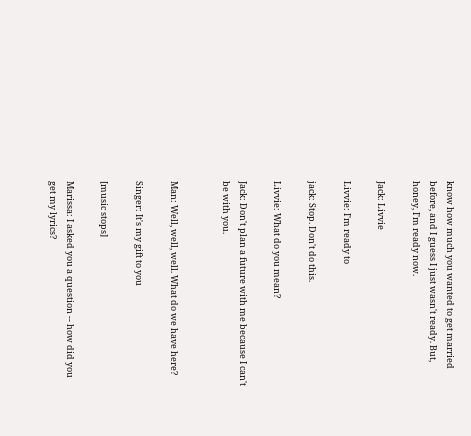know how much you wanted to get married before, and I guess I just wasn't ready. But, honey, I'm ready now.

Jack: Livvie

Livvie: I'm ready to

jack: Stop. Don't do this.

Livvie: What do you mean?

Jack: Don't plan a future with me because I can't be with you.


Man: Well, well, well. What do we have here?

Singer: It's my gift to you

[music stops]

Marissa: I asked you a question -- how did you get my lyrics?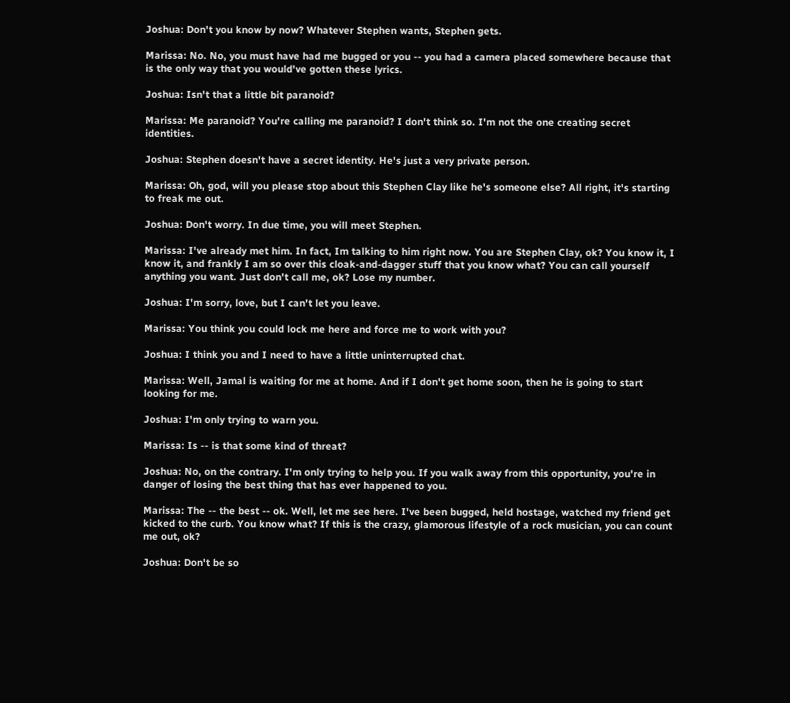Joshua: Don't you know by now? Whatever Stephen wants, Stephen gets.

Marissa: No. No, you must have had me bugged or you -- you had a camera placed somewhere because that is the only way that you would've gotten these lyrics.

Joshua: Isn't that a little bit paranoid?

Marissa: Me paranoid? You're calling me paranoid? I don't think so. I'm not the one creating secret identities.

Joshua: Stephen doesn't have a secret identity. He's just a very private person.

Marissa: Oh, god, will you please stop about this Stephen Clay like he's someone else? All right, it's starting to freak me out.

Joshua: Don't worry. In due time, you will meet Stephen.

Marissa: I've already met him. In fact, Im talking to him right now. You are Stephen Clay, ok? You know it, I know it, and frankly I am so over this cloak-and-dagger stuff that you know what? You can call yourself anything you want. Just don't call me, ok? Lose my number.

Joshua: I'm sorry, love, but I can't let you leave.

Marissa: You think you could lock me here and force me to work with you?

Joshua: I think you and I need to have a little uninterrupted chat.

Marissa: Well, Jamal is waiting for me at home. And if I don't get home soon, then he is going to start looking for me.

Joshua: I'm only trying to warn you.

Marissa: Is -- is that some kind of threat?

Joshua: No, on the contrary. I'm only trying to help you. If you walk away from this opportunity, you're in danger of losing the best thing that has ever happened to you.

Marissa: The -- the best -- ok. Well, let me see here. I've been bugged, held hostage, watched my friend get kicked to the curb. You know what? If this is the crazy, glamorous lifestyle of a rock musician, you can count me out, ok?

Joshua: Don't be so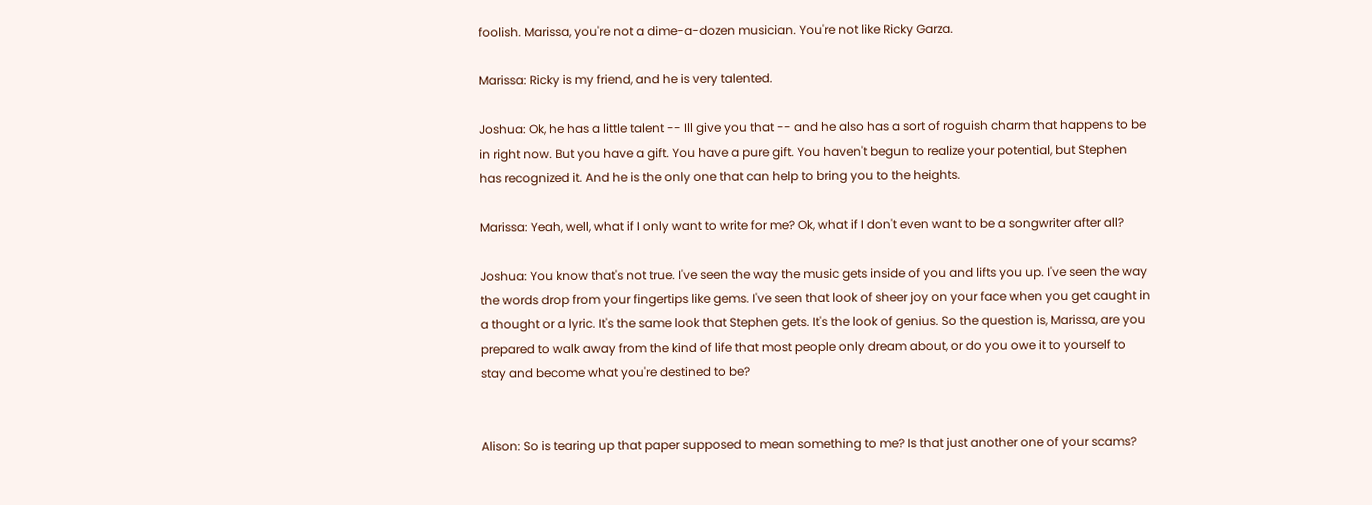foolish. Marissa, you're not a dime-a-dozen musician. You're not like Ricky Garza.

Marissa: Ricky is my friend, and he is very talented.

Joshua: Ok, he has a little talent -- Ill give you that -- and he also has a sort of roguish charm that happens to be in right now. But you have a gift. You have a pure gift. You haven't begun to realize your potential, but Stephen has recognized it. And he is the only one that can help to bring you to the heights.

Marissa: Yeah, well, what if I only want to write for me? Ok, what if I don't even want to be a songwriter after all?

Joshua: You know that's not true. I've seen the way the music gets inside of you and lifts you up. I've seen the way the words drop from your fingertips like gems. I've seen that look of sheer joy on your face when you get caught in a thought or a lyric. It's the same look that Stephen gets. It's the look of genius. So the question is, Marissa, are you prepared to walk away from the kind of life that most people only dream about, or do you owe it to yourself to stay and become what you're destined to be?


Alison: So is tearing up that paper supposed to mean something to me? Is that just another one of your scams?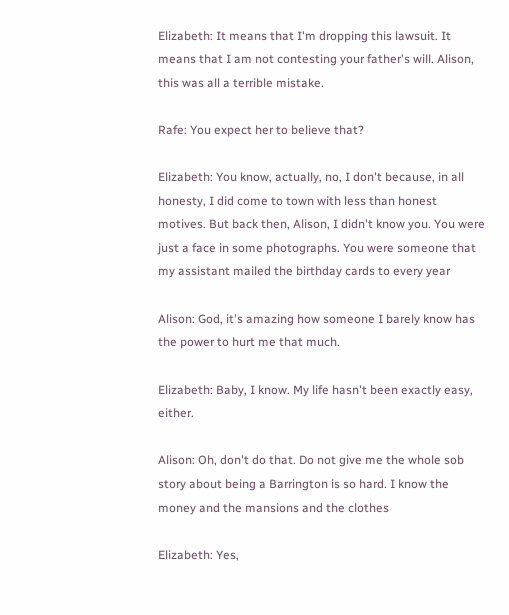Elizabeth: It means that I'm dropping this lawsuit. It means that I am not contesting your father's will. Alison, this was all a terrible mistake.

Rafe: You expect her to believe that?

Elizabeth: You know, actually, no, I don't because, in all honesty, I did come to town with less than honest motives. But back then, Alison, I didn't know you. You were just a face in some photographs. You were someone that my assistant mailed the birthday cards to every year

Alison: God, it's amazing how someone I barely know has the power to hurt me that much.

Elizabeth: Baby, I know. My life hasn't been exactly easy, either.

Alison: Oh, don't do that. Do not give me the whole sob story about being a Barrington is so hard. I know the money and the mansions and the clothes

Elizabeth: Yes,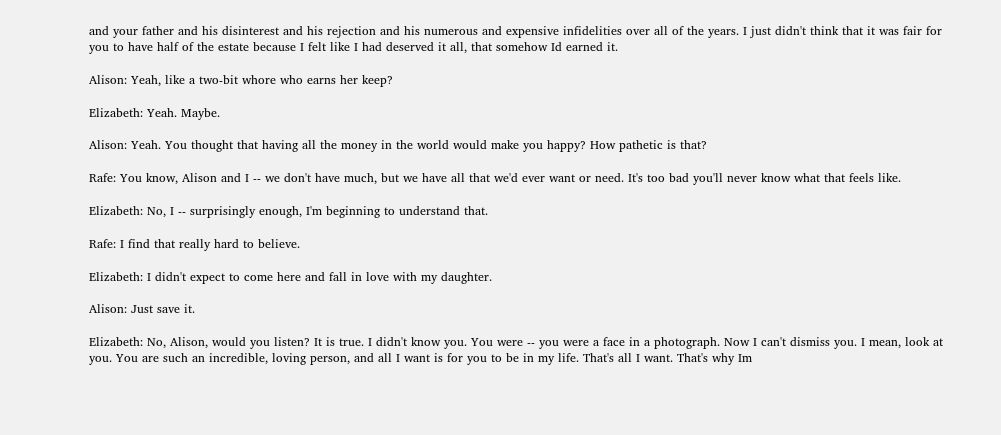and your father and his disinterest and his rejection and his numerous and expensive infidelities over all of the years. I just didn't think that it was fair for you to have half of the estate because I felt like I had deserved it all, that somehow Id earned it.

Alison: Yeah, like a two-bit whore who earns her keep?

Elizabeth: Yeah. Maybe.

Alison: Yeah. You thought that having all the money in the world would make you happy? How pathetic is that?

Rafe: You know, Alison and I -- we don't have much, but we have all that we'd ever want or need. It's too bad you'll never know what that feels like.

Elizabeth: No, I -- surprisingly enough, I'm beginning to understand that.

Rafe: I find that really hard to believe.

Elizabeth: I didn't expect to come here and fall in love with my daughter.

Alison: Just save it.

Elizabeth: No, Alison, would you listen? It is true. I didn't know you. You were -- you were a face in a photograph. Now I can't dismiss you. I mean, look at you. You are such an incredible, loving person, and all I want is for you to be in my life. That's all I want. That's why Im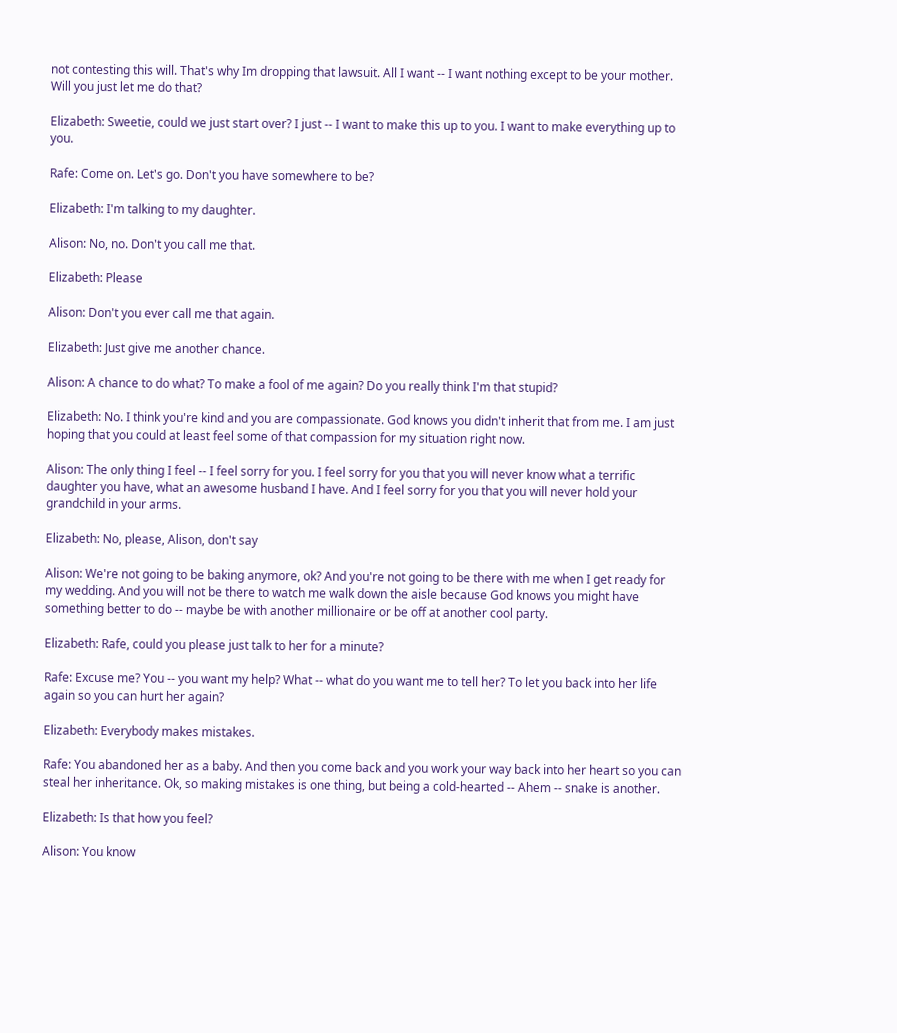not contesting this will. That's why Im dropping that lawsuit. All I want -- I want nothing except to be your mother. Will you just let me do that?

Elizabeth: Sweetie, could we just start over? I just -- I want to make this up to you. I want to make everything up to you.

Rafe: Come on. Let's go. Don't you have somewhere to be?

Elizabeth: I'm talking to my daughter.

Alison: No, no. Don't you call me that.

Elizabeth: Please

Alison: Don't you ever call me that again.

Elizabeth: Just give me another chance.

Alison: A chance to do what? To make a fool of me again? Do you really think I'm that stupid?

Elizabeth: No. I think you're kind and you are compassionate. God knows you didn't inherit that from me. I am just hoping that you could at least feel some of that compassion for my situation right now.

Alison: The only thing I feel -- I feel sorry for you. I feel sorry for you that you will never know what a terrific daughter you have, what an awesome husband I have. And I feel sorry for you that you will never hold your grandchild in your arms.

Elizabeth: No, please, Alison, don't say

Alison: We're not going to be baking anymore, ok? And you're not going to be there with me when I get ready for my wedding. And you will not be there to watch me walk down the aisle because God knows you might have something better to do -- maybe be with another millionaire or be off at another cool party.

Elizabeth: Rafe, could you please just talk to her for a minute?

Rafe: Excuse me? You -- you want my help? What -- what do you want me to tell her? To let you back into her life again so you can hurt her again?

Elizabeth: Everybody makes mistakes.

Rafe: You abandoned her as a baby. And then you come back and you work your way back into her heart so you can steal her inheritance. Ok, so making mistakes is one thing, but being a cold-hearted -- Ahem -- snake is another.

Elizabeth: Is that how you feel?

Alison: You know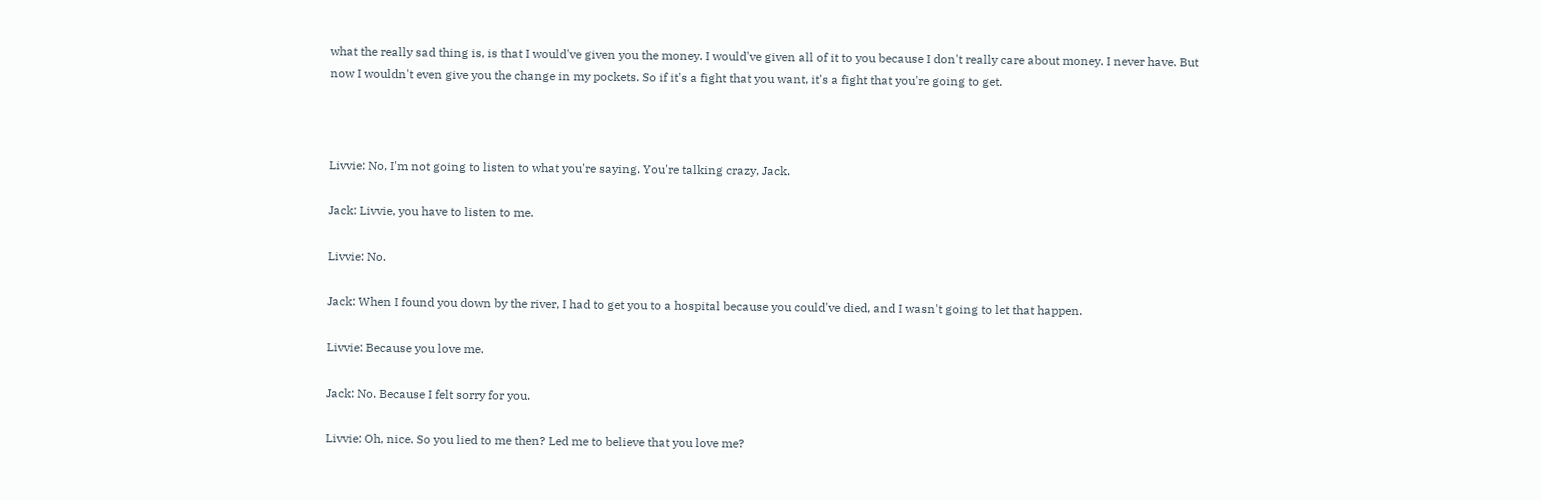what the really sad thing is, is that I would've given you the money. I would've given all of it to you because I don't really care about money. I never have. But now I wouldn't even give you the change in my pockets. So if it's a fight that you want, it's a fight that you're going to get.



Livvie: No, I'm not going to listen to what you're saying. You're talking crazy, Jack.

Jack: Livvie, you have to listen to me.

Livvie: No.

Jack: When I found you down by the river, I had to get you to a hospital because you could've died, and I wasn't going to let that happen.

Livvie: Because you love me.

Jack: No. Because I felt sorry for you.

Livvie: Oh, nice. So you lied to me then? Led me to believe that you love me?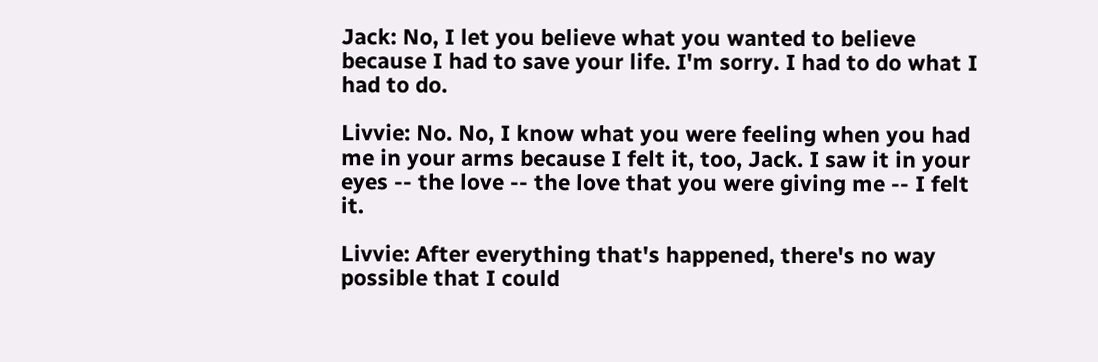Jack: No, I let you believe what you wanted to believe because I had to save your life. I'm sorry. I had to do what I had to do.

Livvie: No. No, I know what you were feeling when you had me in your arms because I felt it, too, Jack. I saw it in your eyes -- the love -- the love that you were giving me -- I felt it.

Livvie: After everything that's happened, there's no way possible that I could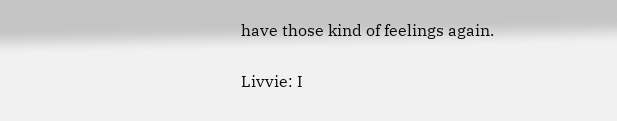have those kind of feelings again.

Livvie: I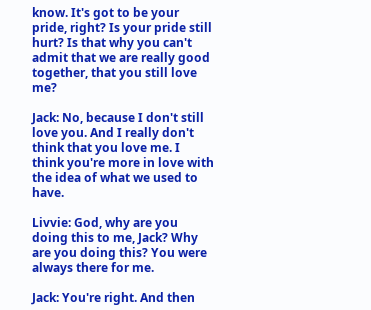know. It's got to be your pride, right? Is your pride still hurt? Is that why you can't admit that we are really good together, that you still love me?

Jack: No, because I don't still love you. And I really don't think that you love me. I think you're more in love with the idea of what we used to have.

Livvie: God, why are you doing this to me, Jack? Why are you doing this? You were always there for me.

Jack: You're right. And then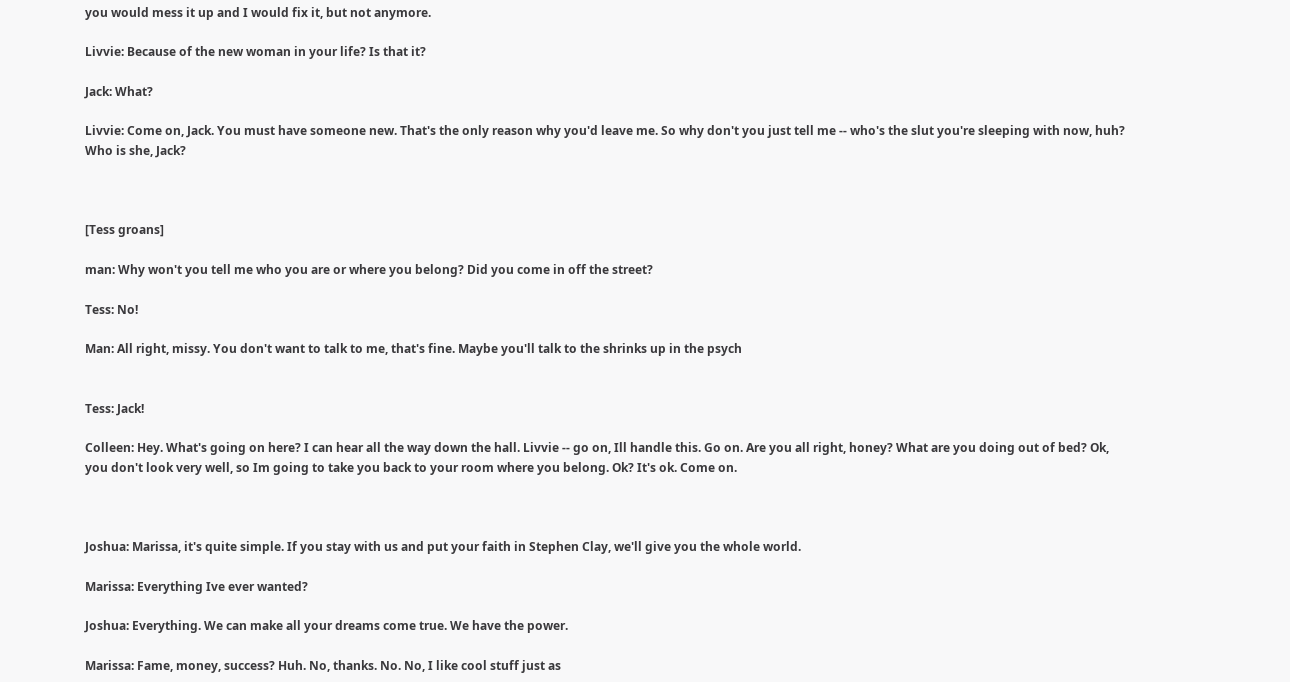you would mess it up and I would fix it, but not anymore.

Livvie: Because of the new woman in your life? Is that it?

Jack: What?

Livvie: Come on, Jack. You must have someone new. That's the only reason why you'd leave me. So why don't you just tell me -- who's the slut you're sleeping with now, huh? Who is she, Jack?



[Tess groans]

man: Why won't you tell me who you are or where you belong? Did you come in off the street?

Tess: No!

Man: All right, missy. You don't want to talk to me, that's fine. Maybe you'll talk to the shrinks up in the psych


Tess: Jack!

Colleen: Hey. What's going on here? I can hear all the way down the hall. Livvie -- go on, Ill handle this. Go on. Are you all right, honey? What are you doing out of bed? Ok, you don't look very well, so Im going to take you back to your room where you belong. Ok? It's ok. Come on.



Joshua: Marissa, it's quite simple. If you stay with us and put your faith in Stephen Clay, we'll give you the whole world.

Marissa: Everything Ive ever wanted?

Joshua: Everything. We can make all your dreams come true. We have the power.

Marissa: Fame, money, success? Huh. No, thanks. No. No, I like cool stuff just as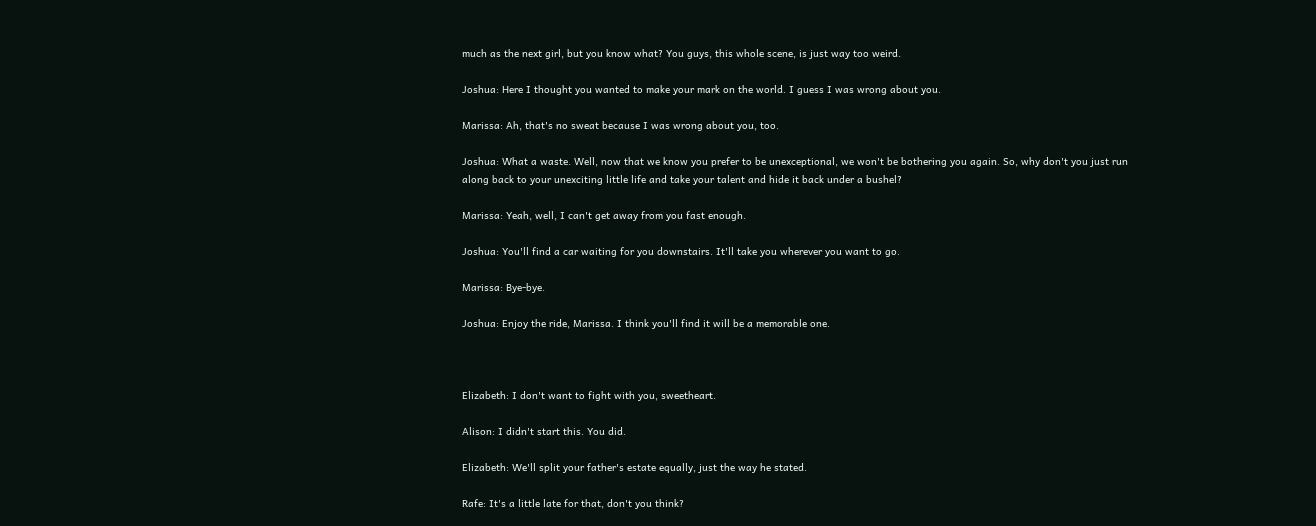much as the next girl, but you know what? You guys, this whole scene, is just way too weird.

Joshua: Here I thought you wanted to make your mark on the world. I guess I was wrong about you.

Marissa: Ah, that's no sweat because I was wrong about you, too.

Joshua: What a waste. Well, now that we know you prefer to be unexceptional, we won't be bothering you again. So, why don't you just run along back to your unexciting little life and take your talent and hide it back under a bushel?

Marissa: Yeah, well, I can't get away from you fast enough.

Joshua: You'll find a car waiting for you downstairs. It'll take you wherever you want to go.

Marissa: Bye-bye.

Joshua: Enjoy the ride, Marissa. I think you'll find it will be a memorable one.



Elizabeth: I don't want to fight with you, sweetheart.

Alison: I didn't start this. You did.

Elizabeth: We'll split your father's estate equally, just the way he stated.

Rafe: It's a little late for that, don't you think?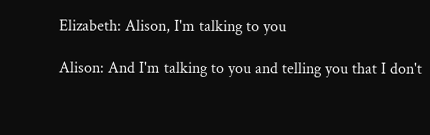Elizabeth: Alison, I'm talking to you

Alison: And I'm talking to you and telling you that I don't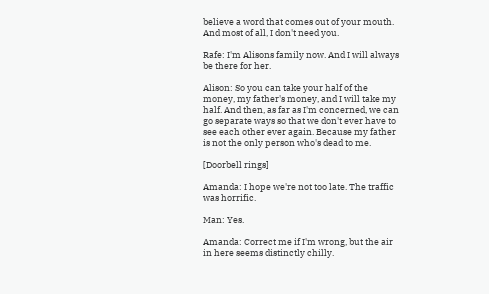believe a word that comes out of your mouth. And most of all, I don't need you.

Rafe: I'm Alisons family now. And I will always be there for her.

Alison: So you can take your half of the money, my father's money, and I will take my half. And then, as far as I'm concerned, we can go separate ways so that we don't ever have to see each other ever again. Because my father is not the only person who's dead to me.

[Doorbell rings]

Amanda: I hope we're not too late. The traffic was horrific.

Man: Yes.

Amanda: Correct me if I'm wrong, but the air in here seems distinctly chilly.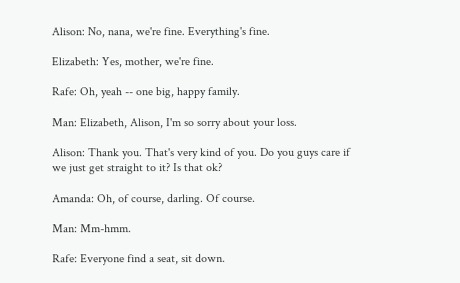Alison: No, nana, we're fine. Everything's fine.

Elizabeth: Yes, mother, we're fine.

Rafe: Oh, yeah -- one big, happy family.

Man: Elizabeth, Alison, I'm so sorry about your loss.

Alison: Thank you. That's very kind of you. Do you guys care if we just get straight to it? Is that ok?

Amanda: Oh, of course, darling. Of course.

Man: Mm-hmm.

Rafe: Everyone find a seat, sit down.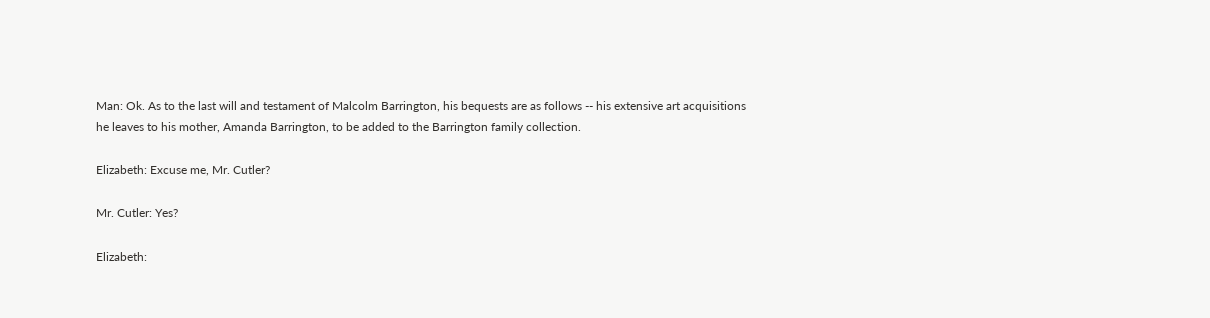Man: Ok. As to the last will and testament of Malcolm Barrington, his bequests are as follows -- his extensive art acquisitions he leaves to his mother, Amanda Barrington, to be added to the Barrington family collection.

Elizabeth: Excuse me, Mr. Cutler?

Mr. Cutler: Yes?

Elizabeth: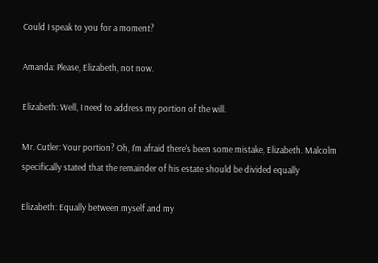Could I speak to you for a moment?

Amanda: Please, Elizabeth, not now.

Elizabeth: Well, I need to address my portion of the will.

Mr. Cutler: Your portion? Oh, I'm afraid there's been some mistake, Elizabeth. Malcolm specifically stated that the remainder of his estate should be divided equally

Elizabeth: Equally between myself and my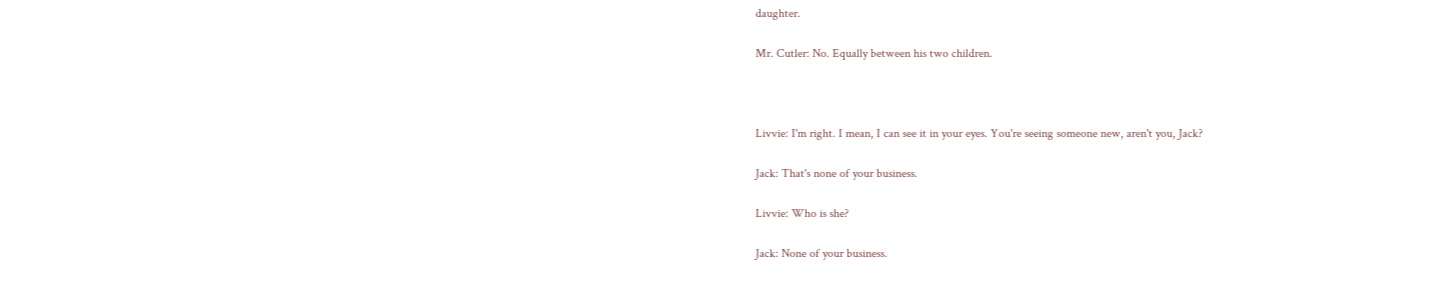daughter.

Mr. Cutler: No. Equally between his two children.



Livvie: I'm right. I mean, I can see it in your eyes. You're seeing someone new, aren't you, Jack?

Jack: That's none of your business.

Livvie: Who is she?

Jack: None of your business.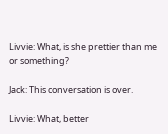Livvie: What, is she prettier than me or something?

Jack: This conversation is over.

Livvie: What, better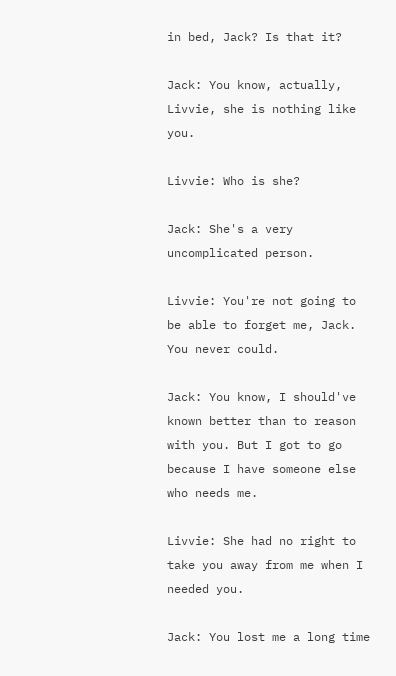in bed, Jack? Is that it?

Jack: You know, actually, Livvie, she is nothing like you.

Livvie: Who is she?

Jack: She's a very uncomplicated person.

Livvie: You're not going to be able to forget me, Jack. You never could.

Jack: You know, I should've known better than to reason with you. But I got to go because I have someone else who needs me.

Livvie: She had no right to take you away from me when I needed you.

Jack: You lost me a long time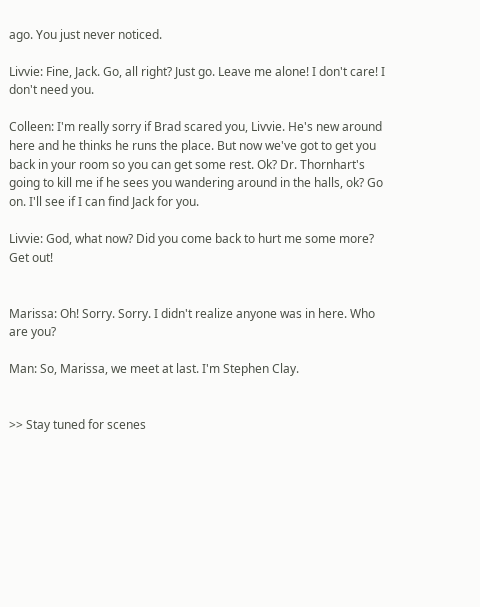ago. You just never noticed.

Livvie: Fine, Jack. Go, all right? Just go. Leave me alone! I don't care! I don't need you.

Colleen: I'm really sorry if Brad scared you, Livvie. He's new around here and he thinks he runs the place. But now we've got to get you back in your room so you can get some rest. Ok? Dr. Thornhart's going to kill me if he sees you wandering around in the halls, ok? Go on. I'll see if I can find Jack for you.

Livvie: God, what now? Did you come back to hurt me some more? Get out!


Marissa: Oh! Sorry. Sorry. I didn't realize anyone was in here. Who are you?

Man: So, Marissa, we meet at last. I'm Stephen Clay.


>> Stay tuned for scenes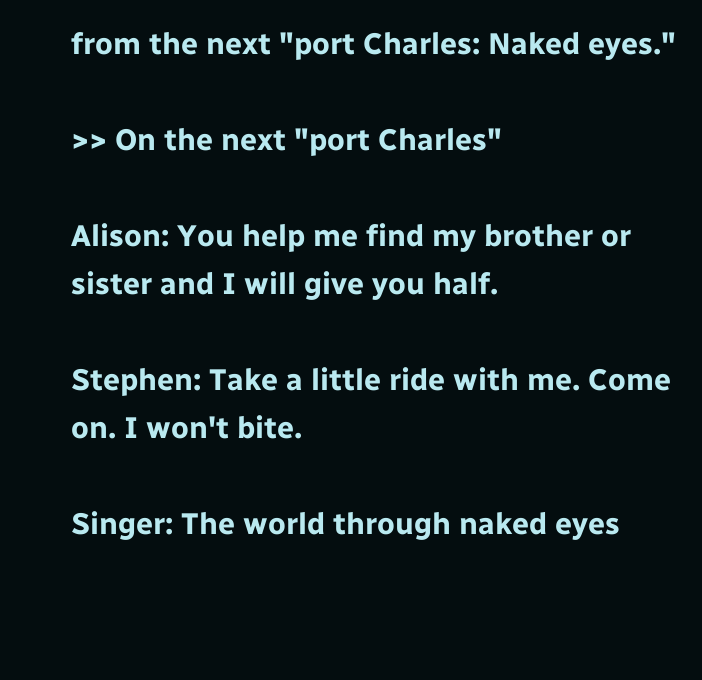from the next "port Charles: Naked eyes."

>> On the next "port Charles"

Alison: You help me find my brother or sister and I will give you half.

Stephen: Take a little ride with me. Come on. I won't bite.

Singer: The world through naked eyes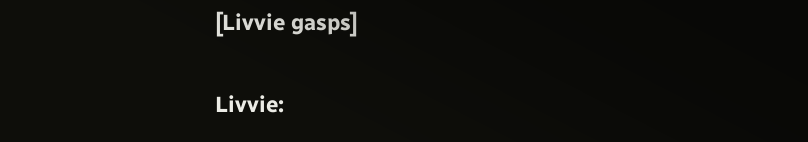[Livvie gasps]

Livvie: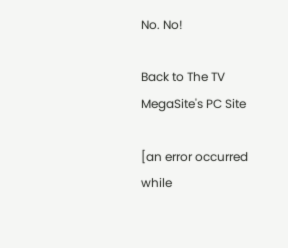No. No!

Back to The TV MegaSite's PC Site

[an error occurred while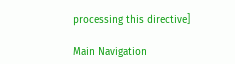processing this directive]

Main Navigation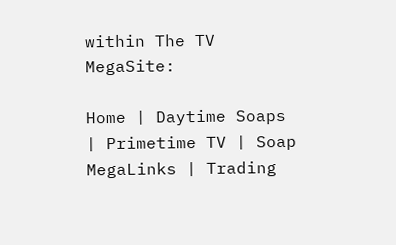within The TV MegaSite:

Home | Daytime Soaps | Primetime TV | Soap MegaLinks | Trading